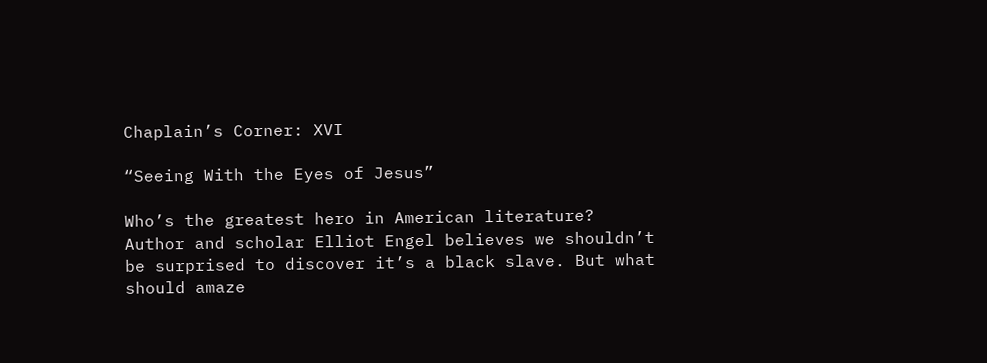Chaplain’s Corner: XVI

“Seeing With the Eyes of Jesus”

Who’s the greatest hero in American literature? Author and scholar Elliot Engel believes we shouldn’t be surprised to discover it’s a black slave. But what should amaze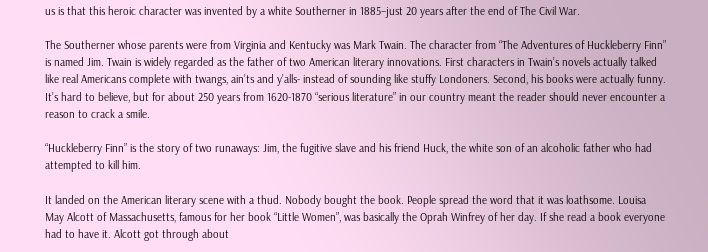us is that this heroic character was invented by a white Southerner in 1885–just 20 years after the end of The Civil War.

The Southerner whose parents were from Virginia and Kentucky was Mark Twain. The character from “The Adventures of Huckleberry Finn” is named Jim. Twain is widely regarded as the father of two American literary innovations. First characters in Twain’s novels actually talked like real Americans complete with twangs, ain’ts and y’alls- instead of sounding like stuffy Londoners. Second, his books were actually funny. It’s hard to believe, but for about 250 years from 1620-1870 “serious literature” in our country meant the reader should never encounter a reason to crack a smile.

“Huckleberry Finn” is the story of two runaways: Jim, the fugitive slave and his friend Huck, the white son of an alcoholic father who had attempted to kill him.

It landed on the American literary scene with a thud. Nobody bought the book. People spread the word that it was loathsome. Louisa May Alcott of Massachusetts, famous for her book “Little Women”, was basically the Oprah Winfrey of her day. If she read a book everyone had to have it. Alcott got through about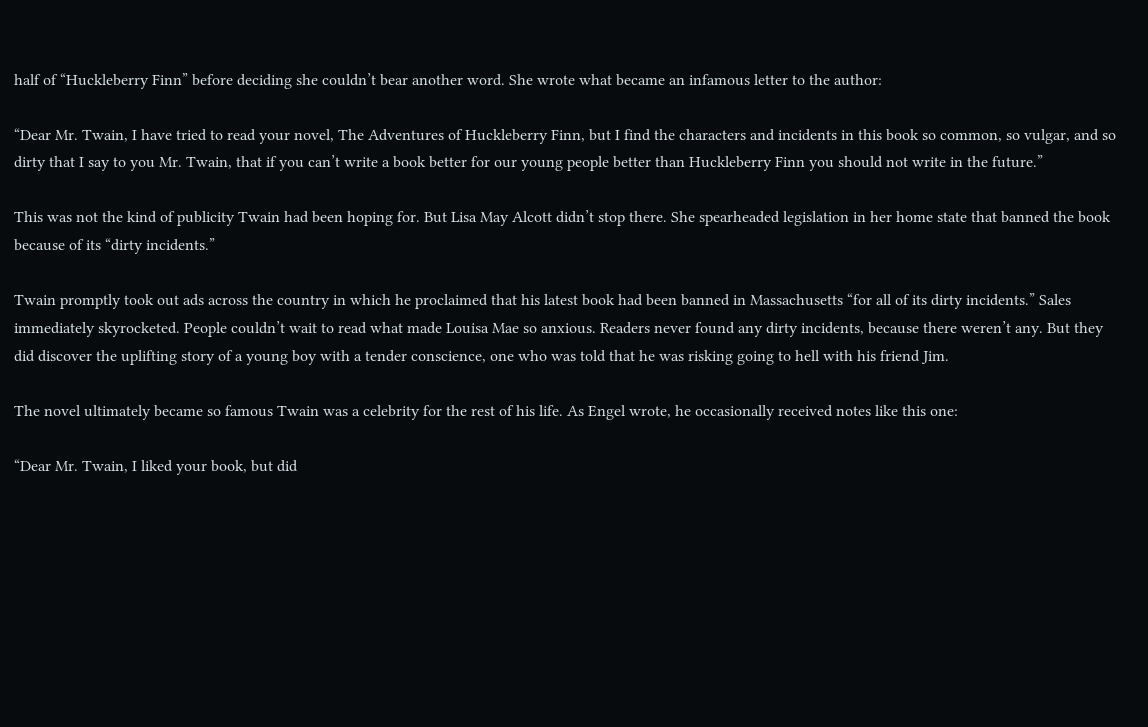half of “Huckleberry Finn” before deciding she couldn’t bear another word. She wrote what became an infamous letter to the author:

“Dear Mr. Twain, I have tried to read your novel, The Adventures of Huckleberry Finn, but I find the characters and incidents in this book so common, so vulgar, and so dirty that I say to you Mr. Twain, that if you can’t write a book better for our young people better than Huckleberry Finn you should not write in the future.”

This was not the kind of publicity Twain had been hoping for. But Lisa May Alcott didn’t stop there. She spearheaded legislation in her home state that banned the book because of its “dirty incidents.”

Twain promptly took out ads across the country in which he proclaimed that his latest book had been banned in Massachusetts “for all of its dirty incidents.” Sales immediately skyrocketed. People couldn’t wait to read what made Louisa Mae so anxious. Readers never found any dirty incidents, because there weren’t any. But they did discover the uplifting story of a young boy with a tender conscience, one who was told that he was risking going to hell with his friend Jim.

The novel ultimately became so famous Twain was a celebrity for the rest of his life. As Engel wrote, he occasionally received notes like this one:

“Dear Mr. Twain, I liked your book, but did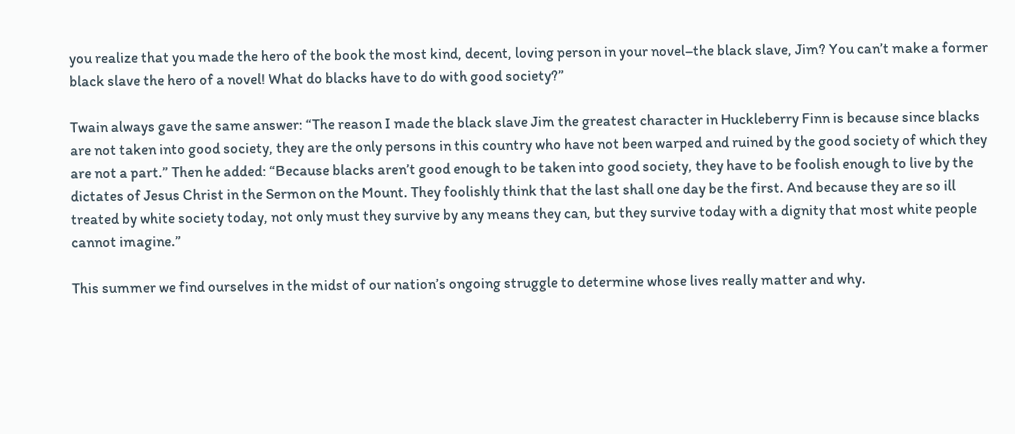you realize that you made the hero of the book the most kind, decent, loving person in your novel–the black slave, Jim? You can’t make a former black slave the hero of a novel! What do blacks have to do with good society?”

Twain always gave the same answer: “The reason I made the black slave Jim the greatest character in Huckleberry Finn is because since blacks are not taken into good society, they are the only persons in this country who have not been warped and ruined by the good society of which they are not a part.” Then he added: “Because blacks aren’t good enough to be taken into good society, they have to be foolish enough to live by the dictates of Jesus Christ in the Sermon on the Mount. They foolishly think that the last shall one day be the first. And because they are so ill treated by white society today, not only must they survive by any means they can, but they survive today with a dignity that most white people cannot imagine.”

This summer we find ourselves in the midst of our nation’s ongoing struggle to determine whose lives really matter and why.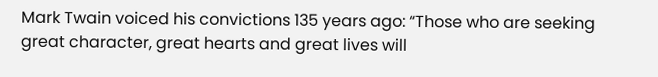Mark Twain voiced his convictions 135 years ago: “Those who are seeking great character, great hearts and great lives will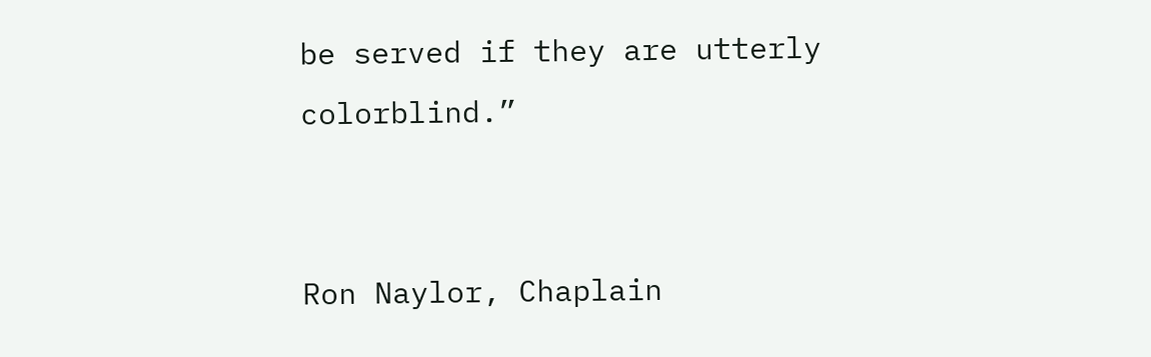be served if they are utterly colorblind.”


Ron Naylor, Chaplain